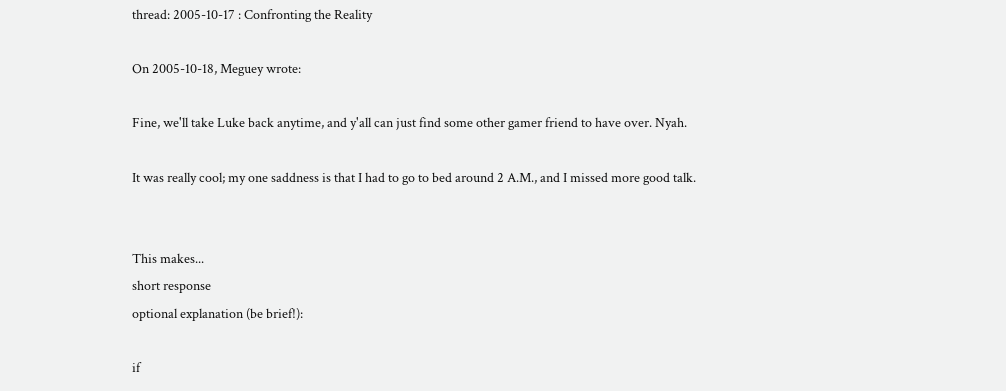thread: 2005-10-17 : Confronting the Reality

On 2005-10-18, Meguey wrote:

Fine, we'll take Luke back anytime, and y'all can just find some other gamer friend to have over. Nyah.

It was really cool; my one saddness is that I had to go to bed around 2 A.M., and I missed more good talk.


This makes...
short response
optional explanation (be brief!):

if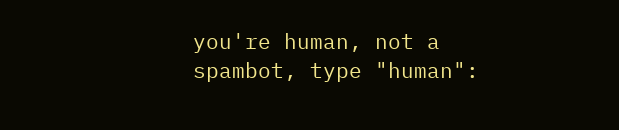you're human, not a spambot, type "human":